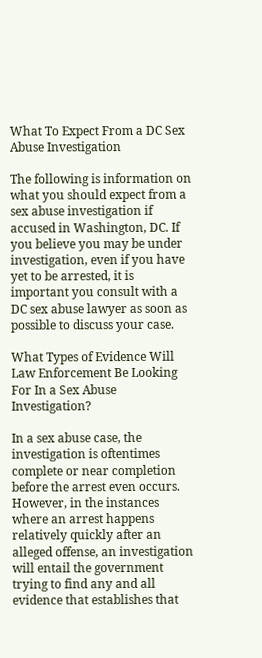What To Expect From a DC Sex Abuse Investigation

The following is information on what you should expect from a sex abuse investigation if accused in Washington, DC. If you believe you may be under investigation, even if you have yet to be arrested, it is important you consult with a DC sex abuse lawyer as soon as possible to discuss your case.

What Types of Evidence Will Law Enforcement Be Looking For In a Sex Abuse Investigation?

In a sex abuse case, the investigation is oftentimes complete or near completion before the arrest even occurs. However, in the instances where an arrest happens relatively quickly after an alleged offense, an investigation will entail the government trying to find any and all evidence that establishes that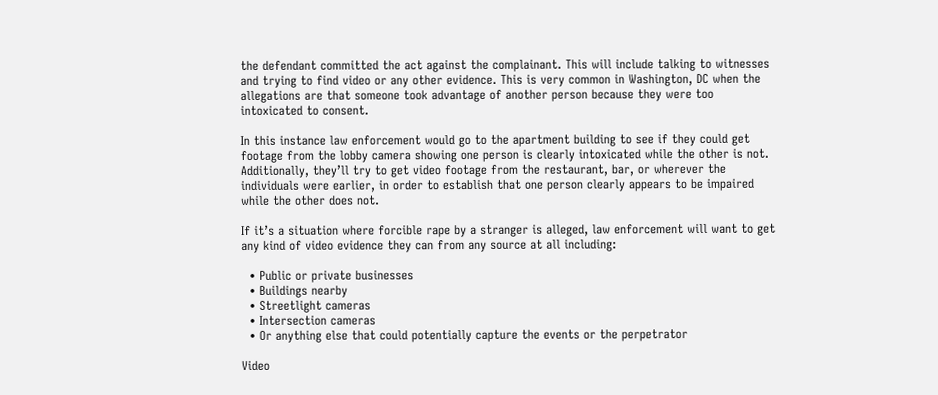the defendant committed the act against the complainant. This will include talking to witnesses and trying to find video or any other evidence. This is very common in Washington, DC when the allegations are that someone took advantage of another person because they were too intoxicated to consent.

In this instance law enforcement would go to the apartment building to see if they could get footage from the lobby camera showing one person is clearly intoxicated while the other is not. Additionally, they’ll try to get video footage from the restaurant, bar, or wherever the individuals were earlier, in order to establish that one person clearly appears to be impaired while the other does not.

If it’s a situation where forcible rape by a stranger is alleged, law enforcement will want to get any kind of video evidence they can from any source at all including:

  • Public or private businesses
  • Buildings nearby
  • Streetlight cameras
  • Intersection cameras
  • Or anything else that could potentially capture the events or the perpetrator

Video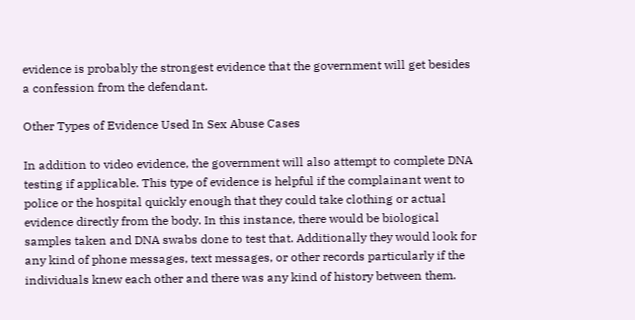evidence is probably the strongest evidence that the government will get besides a confession from the defendant.

Other Types of Evidence Used In Sex Abuse Cases

In addition to video evidence, the government will also attempt to complete DNA testing if applicable. This type of evidence is helpful if the complainant went to police or the hospital quickly enough that they could take clothing or actual evidence directly from the body. In this instance, there would be biological samples taken and DNA swabs done to test that. Additionally they would look for any kind of phone messages, text messages, or other records particularly if the individuals knew each other and there was any kind of history between them.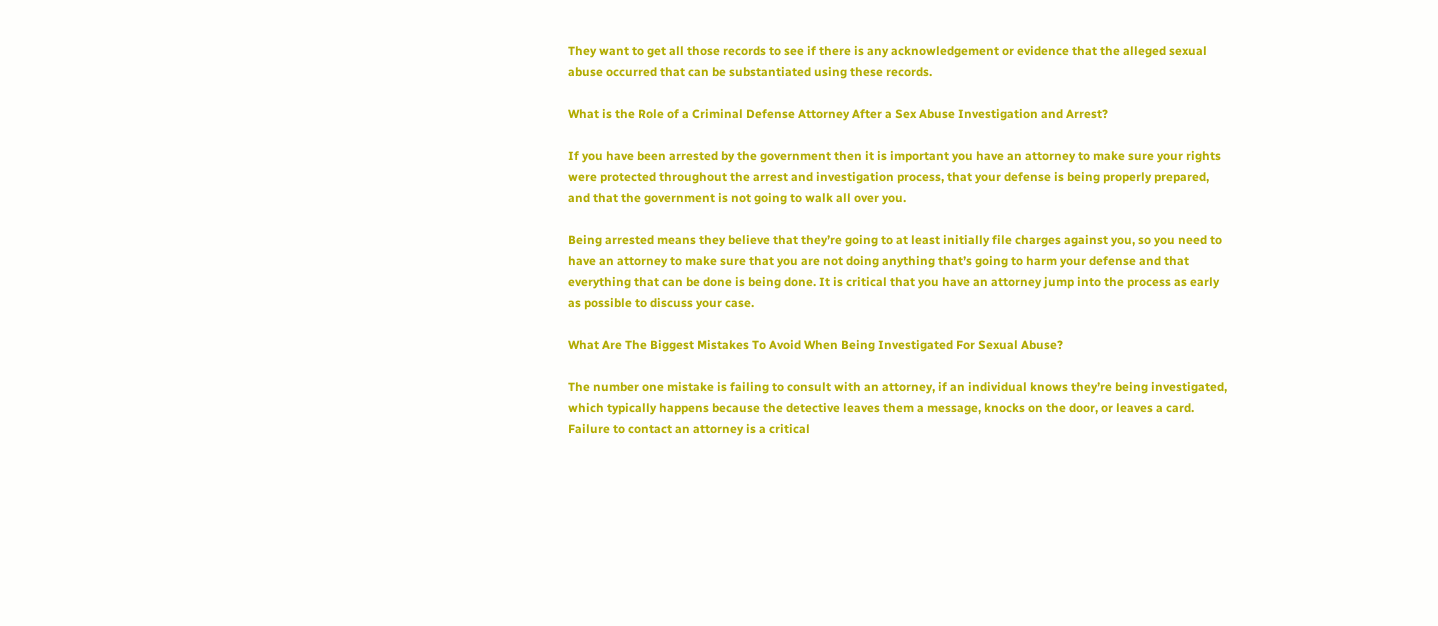They want to get all those records to see if there is any acknowledgement or evidence that the alleged sexual abuse occurred that can be substantiated using these records.

What is the Role of a Criminal Defense Attorney After a Sex Abuse Investigation and Arrest?

If you have been arrested by the government then it is important you have an attorney to make sure your rights were protected throughout the arrest and investigation process, that your defense is being properly prepared, and that the government is not going to walk all over you.

Being arrested means they believe that they’re going to at least initially file charges against you, so you need to have an attorney to make sure that you are not doing anything that’s going to harm your defense and that everything that can be done is being done. It is critical that you have an attorney jump into the process as early as possible to discuss your case.

What Are The Biggest Mistakes To Avoid When Being Investigated For Sexual Abuse?

The number one mistake is failing to consult with an attorney, if an individual knows they’re being investigated, which typically happens because the detective leaves them a message, knocks on the door, or leaves a card. Failure to contact an attorney is a critical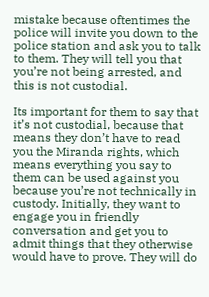mistake because oftentimes the police will invite you down to the police station and ask you to talk to them. They will tell you that you’re not being arrested, and this is not custodial.

Its important for them to say that it’s not custodial, because that means they don’t have to read you the Miranda rights, which means everything you say to them can be used against you because you’re not technically in custody. Initially, they want to engage you in friendly conversation and get you to admit things that they otherwise would have to prove. They will do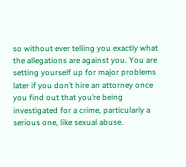so without ever telling you exactly what the allegations are against you. You are setting yourself up for major problems later if you don’t hire an attorney once you find out that you’re being investigated for a crime, particularly a serious one, like sexual abuse.